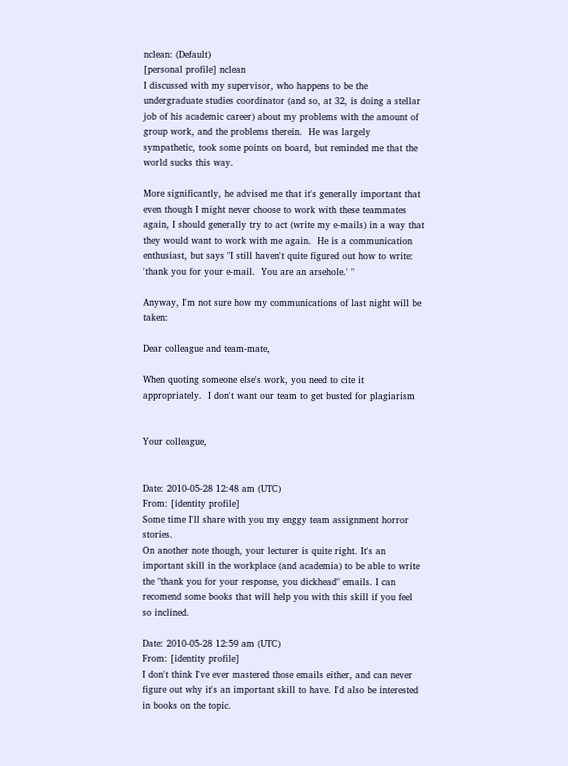nclean: (Default)
[personal profile] nclean
I discussed with my supervisor, who happens to be the undergraduate studies coordinator (and so, at 32, is doing a stellar job of his academic career) about my problems with the amount of group work, and the problems therein.  He was largely sympathetic, took some points on board, but reminded me that the world sucks this way.

More significantly, he advised me that it's generally important that even though I might never choose to work with these teammates again, I should generally try to act (write my e-mails) in a way that they would want to work with me again.  He is a communication enthusiast, but says "I still haven't quite figured out how to write: 'thank you for your e-mail.  You are an arsehole.' "

Anyway, I'm not sure how my communications of last night will be taken:

Dear colleague and team-mate,

When quoting someone else's work, you need to cite it appropriately.  I don't want our team to get busted for plagiarism


Your colleague,


Date: 2010-05-28 12:48 am (UTC)
From: [identity profile]
Some time I'll share with you my enggy team assignment horror stories.
On another note though, your lecturer is quite right. It's an important skill in the workplace (and academia) to be able to write the "thank you for your response, you dickhead" emails. I can recomend some books that will help you with this skill if you feel so inclined.

Date: 2010-05-28 12:59 am (UTC)
From: [identity profile]
I don't think I've ever mastered those emails either, and can never figure out why it's an important skill to have. I'd also be interested in books on the topic.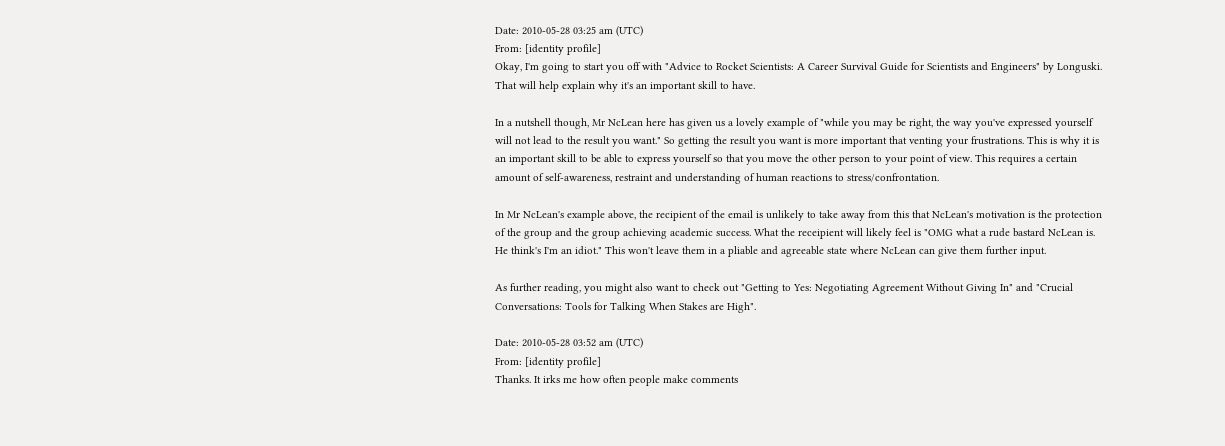Date: 2010-05-28 03:25 am (UTC)
From: [identity profile]
Okay, I'm going to start you off with "Advice to Rocket Scientists: A Career Survival Guide for Scientists and Engineers" by Longuski. That will help explain why it's an important skill to have.

In a nutshell though, Mr NcLean here has given us a lovely example of "while you may be right, the way you've expressed yourself will not lead to the result you want." So getting the result you want is more important that venting your frustrations. This is why it is an important skill to be able to express yourself so that you move the other person to your point of view. This requires a certain amount of self-awareness, restraint and understanding of human reactions to stress/confrontation.

In Mr NcLean's example above, the recipient of the email is unlikely to take away from this that NcLean's motivation is the protection of the group and the group achieving academic success. What the receipient will likely feel is "OMG what a rude bastard NcLean is. He think's I'm an idiot." This won't leave them in a pliable and agreeable state where NcLean can give them further input.

As further reading, you might also want to check out "Getting to Yes: Negotiating Agreement Without Giving In" and "Crucial Conversations: Tools for Talking When Stakes are High".

Date: 2010-05-28 03:52 am (UTC)
From: [identity profile]
Thanks. It irks me how often people make comments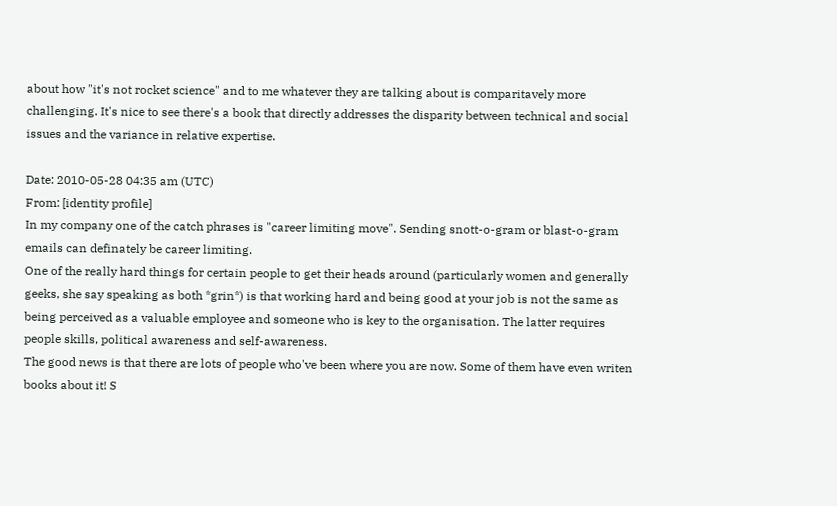about how "it's not rocket science" and to me whatever they are talking about is comparitavely more challenging. It's nice to see there's a book that directly addresses the disparity between technical and social issues and the variance in relative expertise.

Date: 2010-05-28 04:35 am (UTC)
From: [identity profile]
In my company one of the catch phrases is "career limiting move". Sending snott-o-gram or blast-o-gram emails can definately be career limiting.
One of the really hard things for certain people to get their heads around (particularly women and generally geeks, she say speaking as both *grin*) is that working hard and being good at your job is not the same as being perceived as a valuable employee and someone who is key to the organisation. The latter requires people skills, political awareness and self-awareness.
The good news is that there are lots of people who've been where you are now. Some of them have even writen books about it! S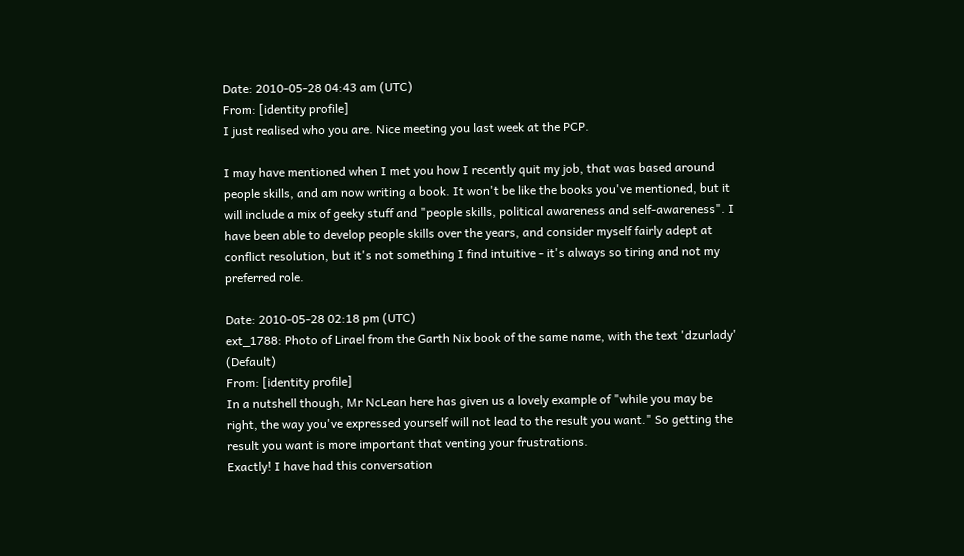Date: 2010-05-28 04:43 am (UTC)
From: [identity profile]
I just realised who you are. Nice meeting you last week at the PCP.

I may have mentioned when I met you how I recently quit my job, that was based around people skills, and am now writing a book. It won't be like the books you've mentioned, but it will include a mix of geeky stuff and "people skills, political awareness and self-awareness". I have been able to develop people skills over the years, and consider myself fairly adept at conflict resolution, but it's not something I find intuitive - it's always so tiring and not my preferred role.

Date: 2010-05-28 02:18 pm (UTC)
ext_1788: Photo of Lirael from the Garth Nix book of the same name, with the text 'dzurlady' (Default)
From: [identity profile]
In a nutshell though, Mr NcLean here has given us a lovely example of "while you may be right, the way you've expressed yourself will not lead to the result you want." So getting the result you want is more important that venting your frustrations.
Exactly! I have had this conversation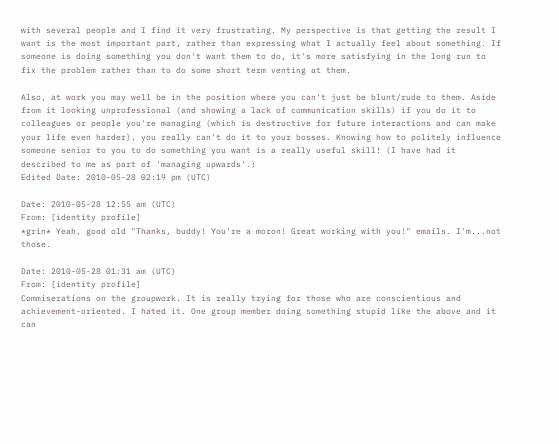with several people and I find it very frustrating. My perspective is that getting the result I want is the most important part, rather than expressing what I actually feel about something. If someone is doing something you don't want them to do, it's more satisfying in the long run to fix the problem rather than to do some short term venting at them.

Also, at work you may well be in the position where you can't just be blunt/rude to them. Aside from it looking unprofessional (and showing a lack of communication skills) if you do it to colleagues or people you're managing (which is destructive for future interactions and can make your life even harder), you really can't do it to your bosses. Knowing how to politely influence someone senior to you to do something you want is a really useful skill! (I have had it described to me as part of 'managing upwards'.)
Edited Date: 2010-05-28 02:19 pm (UTC)

Date: 2010-05-28 12:55 am (UTC)
From: [identity profile]
*grin* Yeah, good old "Thanks, buddy! You're a moron! Great working with you!" emails. I'm...not those.

Date: 2010-05-28 01:31 am (UTC)
From: [identity profile]
Commiserations on the groupwork. It is really trying for those who are conscientious and achievement-oriented. I hated it. One group member doing something stupid like the above and it can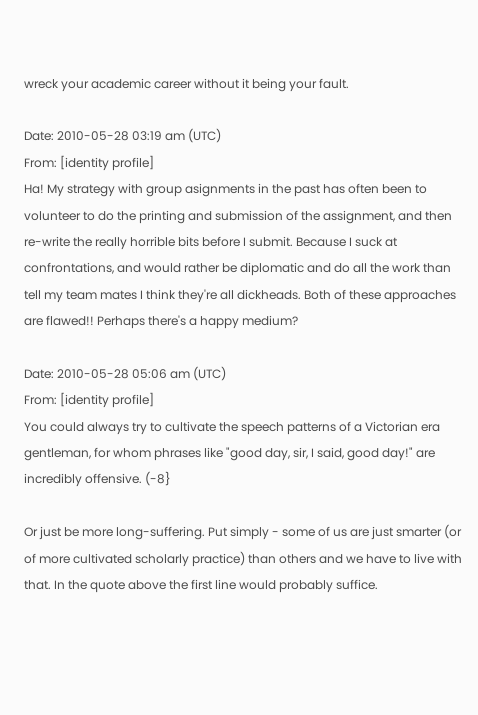wreck your academic career without it being your fault.

Date: 2010-05-28 03:19 am (UTC)
From: [identity profile]
Ha! My strategy with group asignments in the past has often been to volunteer to do the printing and submission of the assignment, and then re-write the really horrible bits before I submit. Because I suck at confrontations, and would rather be diplomatic and do all the work than tell my team mates I think they're all dickheads. Both of these approaches are flawed!! Perhaps there's a happy medium?

Date: 2010-05-28 05:06 am (UTC)
From: [identity profile]
You could always try to cultivate the speech patterns of a Victorian era gentleman, for whom phrases like "good day, sir, I said, good day!" are incredibly offensive. (-8}

Or just be more long-suffering. Put simply - some of us are just smarter (or of more cultivated scholarly practice) than others and we have to live with that. In the quote above the first line would probably suffice.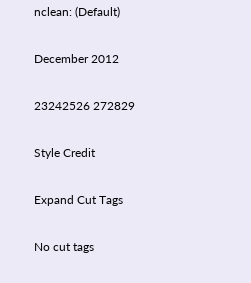nclean: (Default)

December 2012

23242526 272829

Style Credit

Expand Cut Tags

No cut tags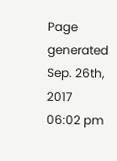Page generated Sep. 26th, 2017 06:02 pm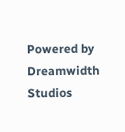Powered by Dreamwidth Studios